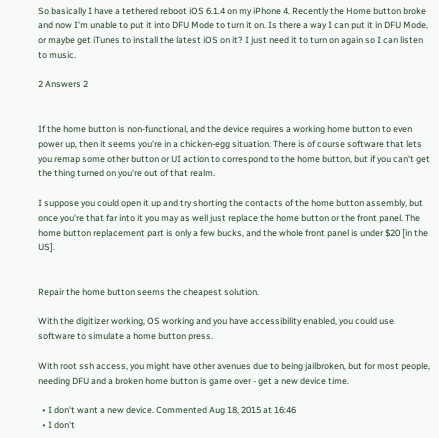So basically I have a tethered reboot iOS 6.1.4 on my iPhone 4. Recently the Home button broke and now I'm unable to put it into DFU Mode to turn it on. Is there a way I can put it in DFU Mode, or maybe get iTunes to install the latest iOS on it? I just need it to turn on again so I can listen to music.

2 Answers 2


If the home button is non-functional, and the device requires a working home button to even power up, then it seems you're in a chicken-egg situation. There is of course software that lets you remap some other button or UI action to correspond to the home button, but if you can't get the thing turned on you're out of that realm.

I suppose you could open it up and try shorting the contacts of the home button assembly, but once you're that far into it you may as well just replace the home button or the front panel. The home button replacement part is only a few bucks, and the whole front panel is under $20 [in the US].


Repair the home button seems the cheapest solution.

With the digitizer working, OS working and you have accessibility enabled, you could use software to simulate a home button press.

With root ssh access, you might have other avenues due to being jailbroken, but for most people, needing DFU and a broken home button is game over - get a new device time.

  • I don't want a new device. Commented Aug 18, 2015 at 16:46
  • I don't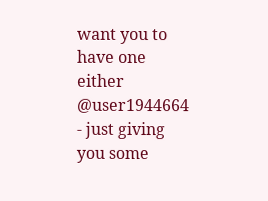want you to have one either @user1944664 - just giving you some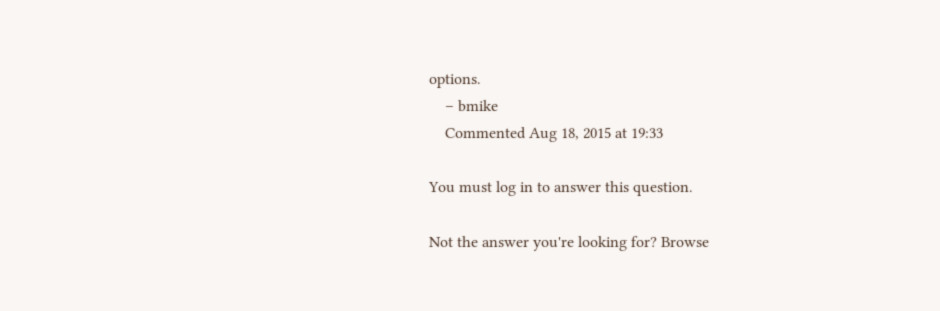options.
    – bmike
    Commented Aug 18, 2015 at 19:33

You must log in to answer this question.

Not the answer you're looking for? Browse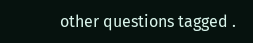other questions tagged .